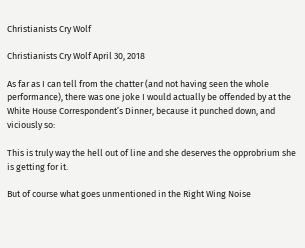Christianists Cry Wolf

Christianists Cry Wolf April 30, 2018

As far as I can tell from the chatter (and not having seen the whole performance), there was one joke I would actually be offended by at the White House Correspondent’s Dinner, because it punched down, and viciously so:

This is truly way the hell out of line and she deserves the opprobrium she is getting for it.

But of course what goes unmentioned in the Right Wing Noise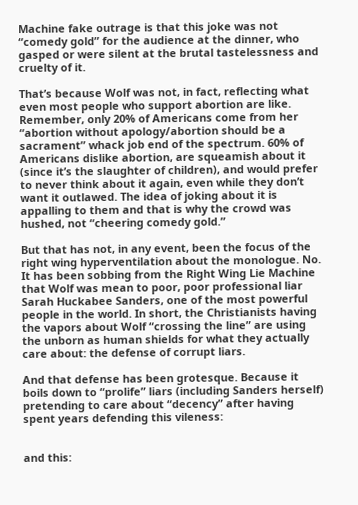Machine fake outrage is that this joke was not “comedy gold” for the audience at the dinner, who gasped or were silent at the brutal tastelessness and cruelty of it.

That’s because Wolf was not, in fact, reflecting what even most people who support abortion are like. Remember, only 20% of Americans come from her “abortion without apology/abortion should be a sacrament” whack job end of the spectrum. 60% of Americans dislike abortion, are squeamish about it (since it’s the slaughter of children), and would prefer to never think about it again, even while they don’t want it outlawed. The idea of joking about it is appalling to them and that is why the crowd was hushed, not “cheering comedy gold.”

But that has not, in any event, been the focus of the right wing hyperventilation about the monologue. No. It has been sobbing from the Right Wing Lie Machine that Wolf was mean to poor, poor professional liar Sarah Huckabee Sanders, one of the most powerful people in the world. In short, the Christianists having the vapors about Wolf “crossing the line” are using the unborn as human shields for what they actually care about: the defense of corrupt liars.

And that defense has been grotesque. Because it boils down to “prolife” liars (including Sanders herself) pretending to care about “decency” after having spent years defending this vileness:


and this: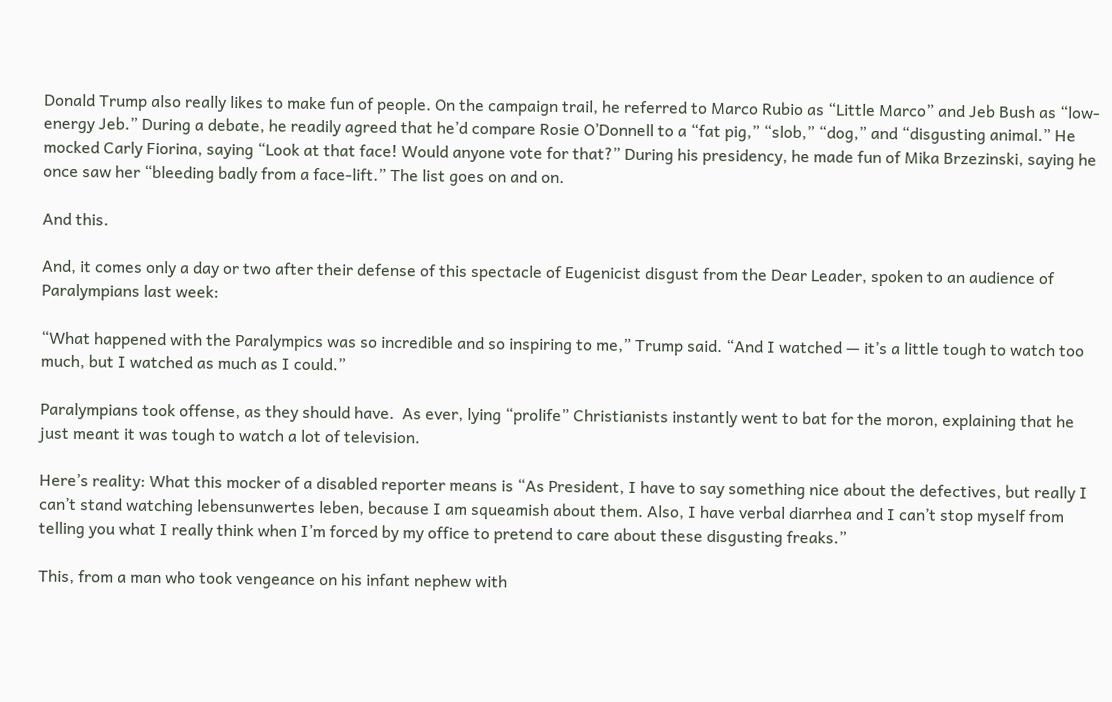Donald Trump also really likes to make fun of people. On the campaign trail, he referred to Marco Rubio as “Little Marco” and Jeb Bush as “low-energy Jeb.” During a debate, he readily agreed that he’d compare Rosie O’Donnell to a “fat pig,” “slob,” “dog,” and “disgusting animal.” He mocked Carly Fiorina, saying “Look at that face! Would anyone vote for that?” During his presidency, he made fun of Mika Brzezinski, saying he once saw her “bleeding badly from a face-lift.” The list goes on and on.

And this.

And, it comes only a day or two after their defense of this spectacle of Eugenicist disgust from the Dear Leader, spoken to an audience of Paralympians last week:

“What happened with the Paralympics was so incredible and so inspiring to me,” Trump said. “And I watched — it’s a little tough to watch too much, but I watched as much as I could.”

Paralympians took offense, as they should have.  As ever, lying “prolife” Christianists instantly went to bat for the moron, explaining that he just meant it was tough to watch a lot of television.

Here’s reality: What this mocker of a disabled reporter means is “As President, I have to say something nice about the defectives, but really I can’t stand watching lebensunwertes leben, because I am squeamish about them. Also, I have verbal diarrhea and I can’t stop myself from telling you what I really think when I’m forced by my office to pretend to care about these disgusting freaks.”

This, from a man who took vengeance on his infant nephew with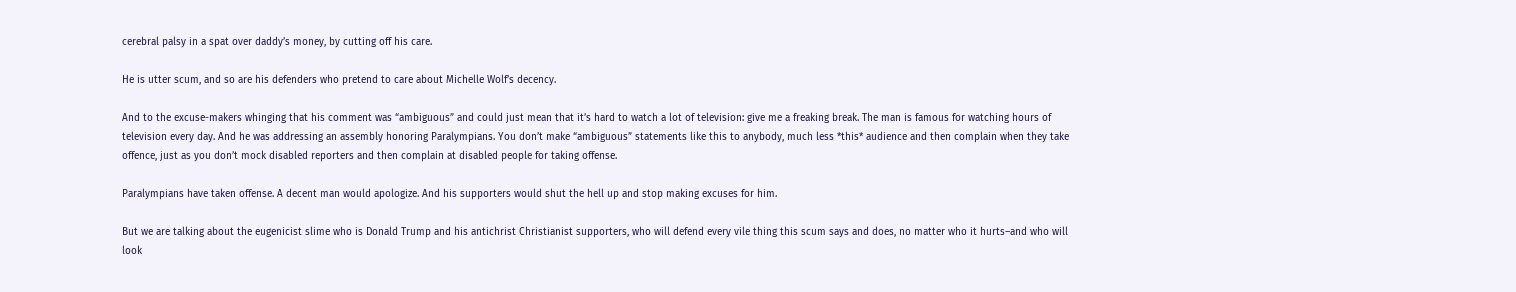cerebral palsy in a spat over daddy’s money, by cutting off his care.

He is utter scum, and so are his defenders who pretend to care about Michelle Wolf’s decency.

And to the excuse-makers whinging that his comment was “ambiguous” and could just mean that it’s hard to watch a lot of television: give me a freaking break. The man is famous for watching hours of television every day. And he was addressing an assembly honoring Paralympians. You don’t make “ambiguous” statements like this to anybody, much less *this* audience and then complain when they take offence, just as you don’t mock disabled reporters and then complain at disabled people for taking offense.

Paralympians have taken offense. A decent man would apologize. And his supporters would shut the hell up and stop making excuses for him.

But we are talking about the eugenicist slime who is Donald Trump and his antichrist Christianist supporters, who will defend every vile thing this scum says and does, no matter who it hurts–and who will look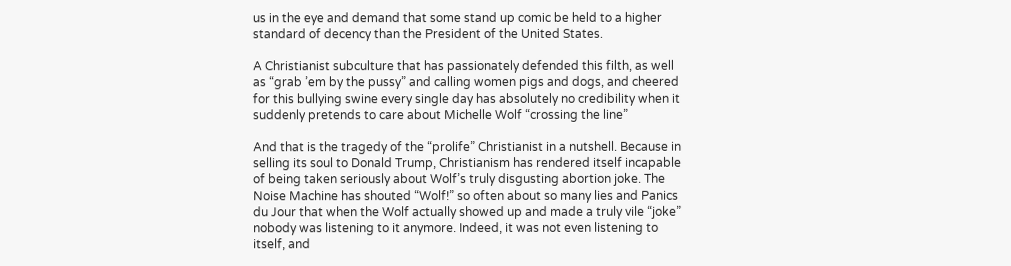us in the eye and demand that some stand up comic be held to a higher standard of decency than the President of the United States.

A Christianist subculture that has passionately defended this filth, as well as “grab ’em by the pussy” and calling women pigs and dogs, and cheered for this bullying swine every single day has absolutely no credibility when it suddenly pretends to care about Michelle Wolf “crossing the line”

And that is the tragedy of the “prolife” Christianist in a nutshell. Because in selling its soul to Donald Trump, Christianism has rendered itself incapable of being taken seriously about Wolf’s truly disgusting abortion joke. The Noise Machine has shouted “Wolf!” so often about so many lies and Panics du Jour that when the Wolf actually showed up and made a truly vile “joke” nobody was listening to it anymore. Indeed, it was not even listening to itself, and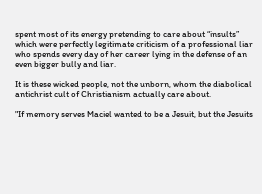spent most of its energy pretending to care about “insults” which were perfectly legitimate criticism of a professional liar who spends every day of her career lying in the defense of an even bigger bully and liar.

It is these wicked people, not the unborn, whom the diabolical antichrist cult of Christianism actually care about.

"If memory serves Maciel wanted to be a Jesuit, but the Jesuits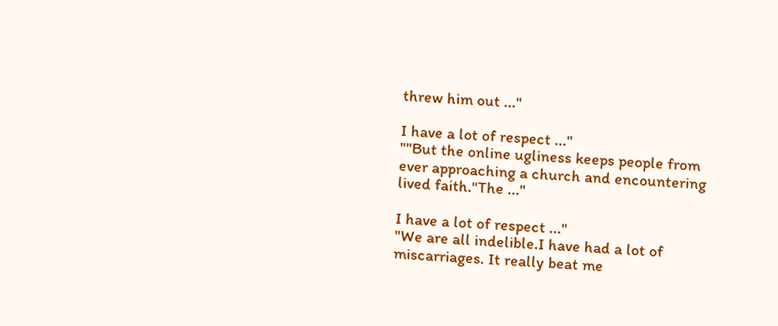threw him out ..."

I have a lot of respect ..."
""But the online ugliness keeps people from ever approaching a church and encountering lived faith."The ..."

I have a lot of respect ..."
"We are all indelible.I have had a lot of miscarriages. It really beat me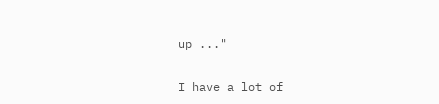up ..."

I have a lot of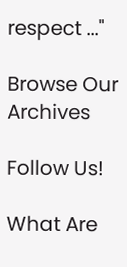respect ..."

Browse Our Archives

Follow Us!

What Are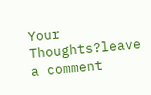Your Thoughts?leave a comment